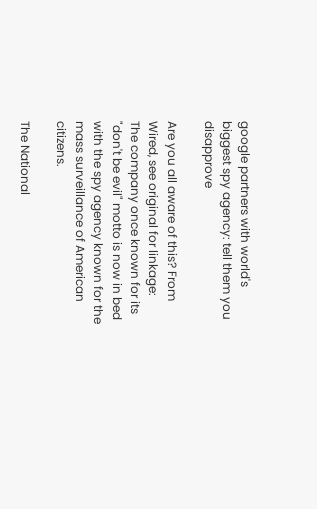google partners with world's biggest spy agency: tell them you disapprove

Are you all aware of this? From Wired, see original for linkage:
The company once known for its "don't be evil" motto is now in bed with the spy agency known for the mass surveillance of American citizens.

The National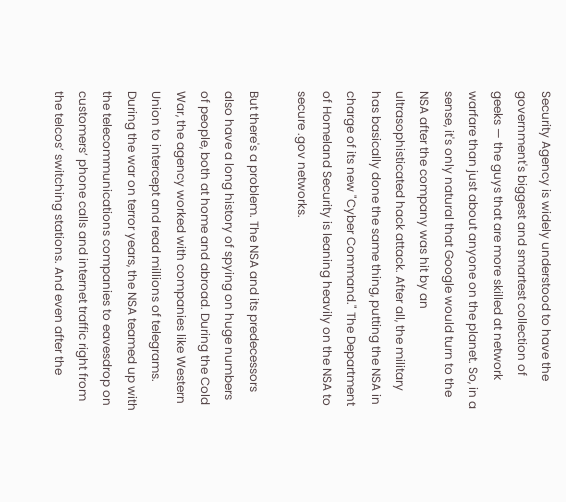Security Agency is widely understood to have the government's biggest and smartest collection of geeks — the guys that are more skilled at network warfare than just about anyone on the planet. So, in a sense, it's only natural that Google would turn to the NSA after the company was hit by an ultrasophisticated hack attack. After all, the military has basically done the same thing, putting the NSA in charge of its new "Cyber Command." The Department of Homeland Security is leaning heavily on the NSA to secure .gov networks.

But there's a problem. The NSA and its predecessors also have a long history of spying on huge numbers of people, both at home and abroad. During the Cold War, the agency worked with companies like Western Union to intercept and read millions of telegrams. During the war on terror years, the NSA teamed up with the telecommunications companies to eavesdrop on customers’ phone calls and internet traffic right from the telcos’ switching stations. And even after the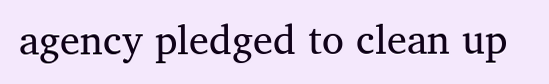agency pledged to clean up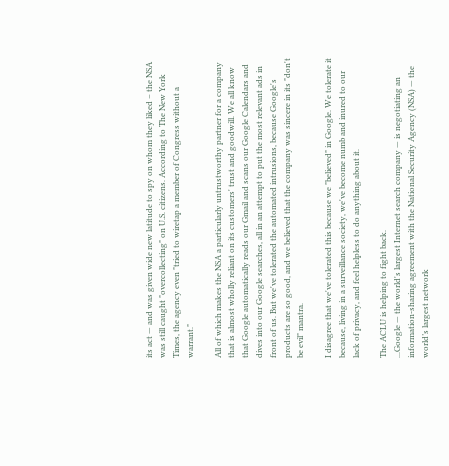its act — and was given wide new latitude to spy on whom they liked – the NSA was still caught "overcollecting" on U.S. citizens. According to The New York Times, the agency even "tried to wiretap a member of Congress without a warrant."

All of which makes the NSA a particularly untrustworthy partner for a company that is almost wholly reliant on its customers' trust and goodwill. We all know that Google automatically reads our Gmail and scans our Google Calendars and dives into our Google searches, all in an attempt to put the most relevant ads in front of us. But we've tolerated the automated intrusions, because Google's products are so good, and we believed that the company was sincere in its "don't be evil" mantra.

I disagree that we've tolerated this because we "believed" in Google. We tolerate it because, living in a surveillance society, we've become numb and inured to our lack of privacy, and feel helpless to do anything about it.

The ACLU is helping to fight back.
...Google — the world's largest Internet search company — is negotiating an information-sharing agreement with the National Security Agency (NSA) — the world’s largest network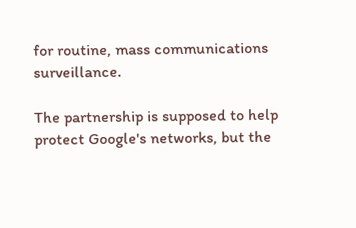for routine, mass communications surveillance.

The partnership is supposed to help protect Google's networks, but the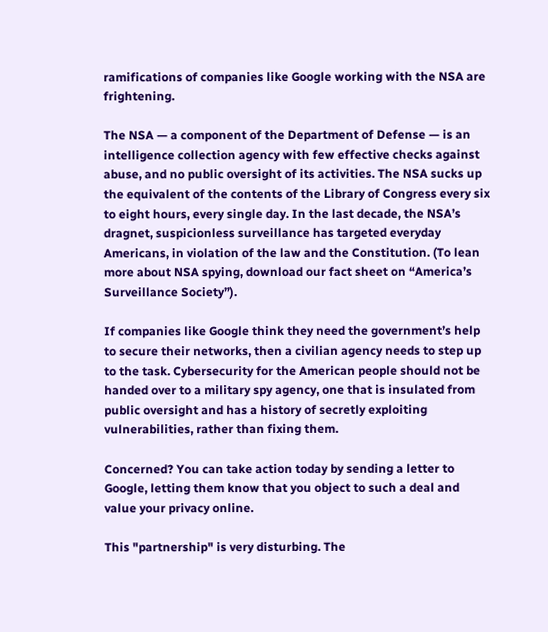ramifications of companies like Google working with the NSA are frightening.

The NSA — a component of the Department of Defense — is an intelligence collection agency with few effective checks against abuse, and no public oversight of its activities. The NSA sucks up the equivalent of the contents of the Library of Congress every six to eight hours, every single day. In the last decade, the NSA’s dragnet, suspicionless surveillance has targeted everyday Americans, in violation of the law and the Constitution. (To lean more about NSA spying, download our fact sheet on “America’s Surveillance Society”).

If companies like Google think they need the government’s help to secure their networks, then a civilian agency needs to step up to the task. Cybersecurity for the American people should not be handed over to a military spy agency, one that is insulated from public oversight and has a history of secretly exploiting vulnerabilities, rather than fixing them.

Concerned? You can take action today by sending a letter to Google, letting them know that you object to such a deal and value your privacy online.

This "partnership" is very disturbing. The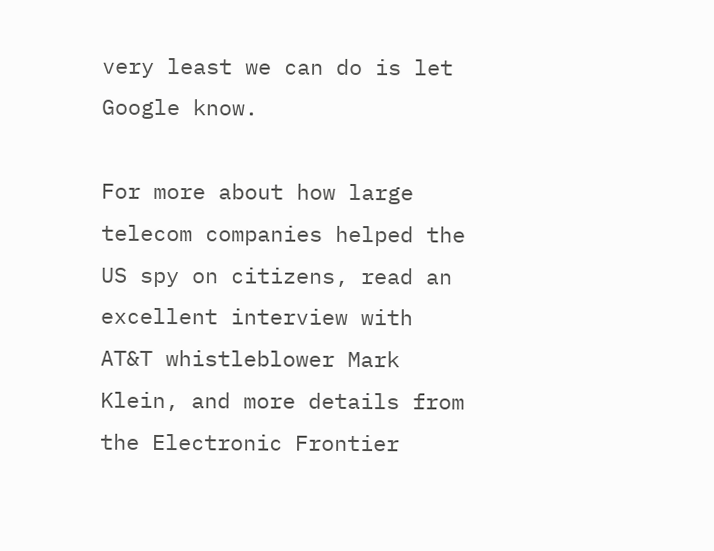very least we can do is let Google know.

For more about how large telecom companies helped the US spy on citizens, read an excellent interview with AT&T whistleblower Mark Klein, and more details from the Electronic Frontier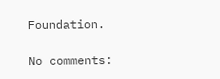Foundation.

No comments: